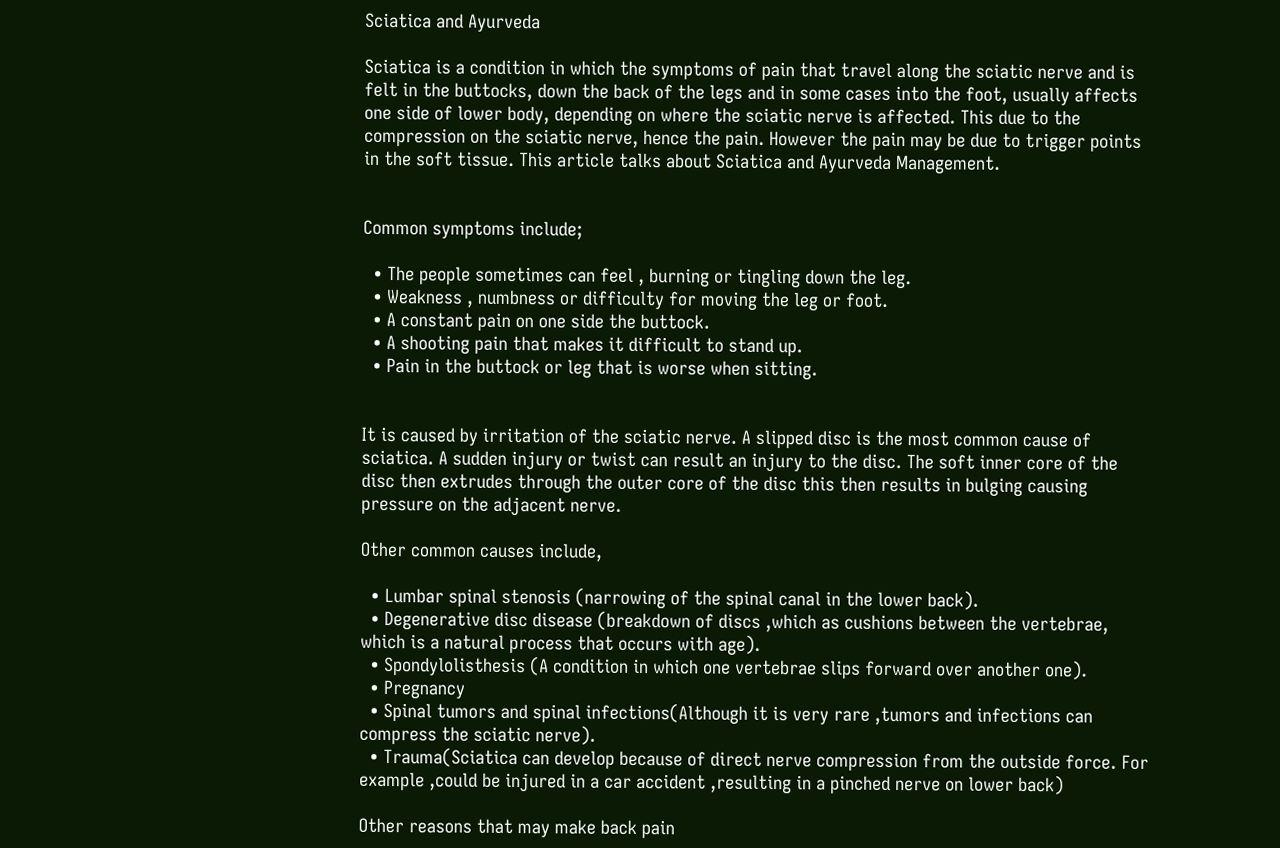Sciatica and Ayurveda

Sciatica is a condition in which the symptoms of pain that travel along the sciatic nerve and is felt in the buttocks, down the back of the legs and in some cases into the foot, usually affects one side of lower body, depending on where the sciatic nerve is affected. This due to the compression on the sciatic nerve, hence the pain. However the pain may be due to trigger points in the soft tissue. This article talks about Sciatica and Ayurveda Management.


Common symptoms include;

  • The people sometimes can feel , burning or tingling down the leg.
  • Weakness , numbness or difficulty for moving the leg or foot.
  • A constant pain on one side the buttock.
  • A shooting pain that makes it difficult to stand up.
  • Pain in the buttock or leg that is worse when sitting.


It is caused by irritation of the sciatic nerve. A slipped disc is the most common cause of sciatica. A sudden injury or twist can result an injury to the disc. The soft inner core of the disc then extrudes through the outer core of the disc this then results in bulging causing pressure on the adjacent nerve.

Other common causes include,

  • Lumbar spinal stenosis (narrowing of the spinal canal in the lower back).
  • Degenerative disc disease (breakdown of discs ,which as cushions between the vertebrae, which is a natural process that occurs with age).
  • Spondylolisthesis (A condition in which one vertebrae slips forward over another one).
  • Pregnancy
  • Spinal tumors and spinal infections(Although it is very rare ,tumors and infections can compress the sciatic nerve).
  • Trauma(Sciatica can develop because of direct nerve compression from the outside force. For example ,could be injured in a car accident ,resulting in a pinched nerve on lower back)

Other reasons that may make back pain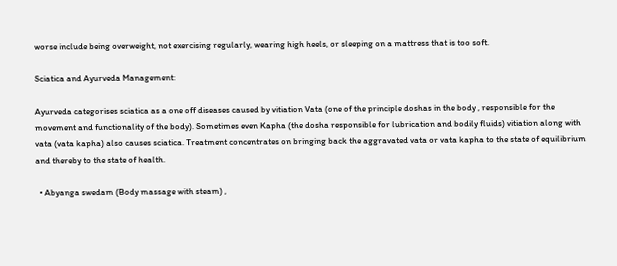worse include being overweight, not exercising regularly, wearing high heels, or sleeping on a mattress that is too soft.

Sciatica and Ayurveda Management:

Ayurveda categorises sciatica as a one off diseases caused by vitiation Vata (one of the principle doshas in the body , responsible for the movement and functionality of the body). Sometimes even Kapha (the dosha responsible for lubrication and bodily fluids) vitiation along with vata (vata kapha) also causes sciatica. Treatment concentrates on bringing back the aggravated vata or vata kapha to the state of equilibrium and thereby to the state of health.

  • Abyanga swedam (Body massage with steam) ,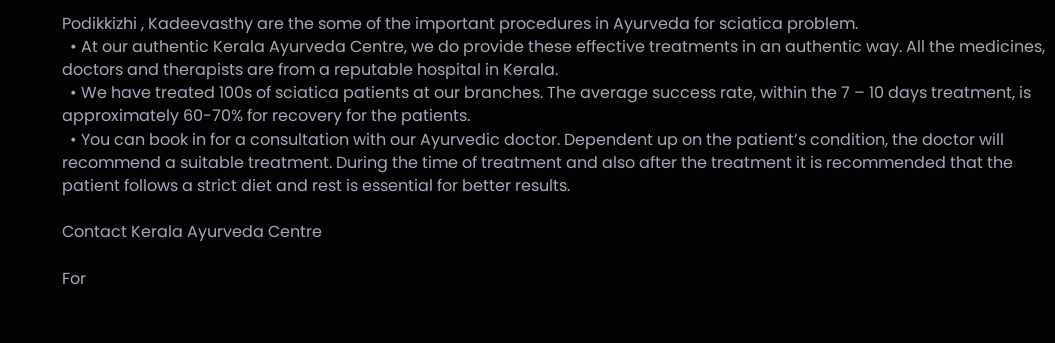Podikkizhi , Kadeevasthy are the some of the important procedures in Ayurveda for sciatica problem.
  • At our authentic Kerala Ayurveda Centre, we do provide these effective treatments in an authentic way. All the medicines, doctors and therapists are from a reputable hospital in Kerala.
  • We have treated 100s of sciatica patients at our branches. The average success rate, within the 7 – 10 days treatment, is approximately 60-70% for recovery for the patients.
  • You can book in for a consultation with our Ayurvedic doctor. Dependent up on the patient’s condition, the doctor will recommend a suitable treatment. During the time of treatment and also after the treatment it is recommended that the patient follows a strict diet and rest is essential for better results.

Contact Kerala Ayurveda Centre

For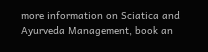more information on Sciatica and Ayurveda Management, book an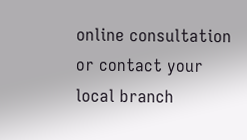online consultation or contact your local branch